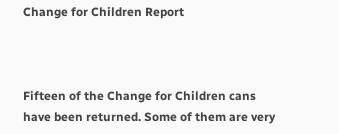Change for Children Report



Fifteen of the Change for Children cans have been returned. Some of them are very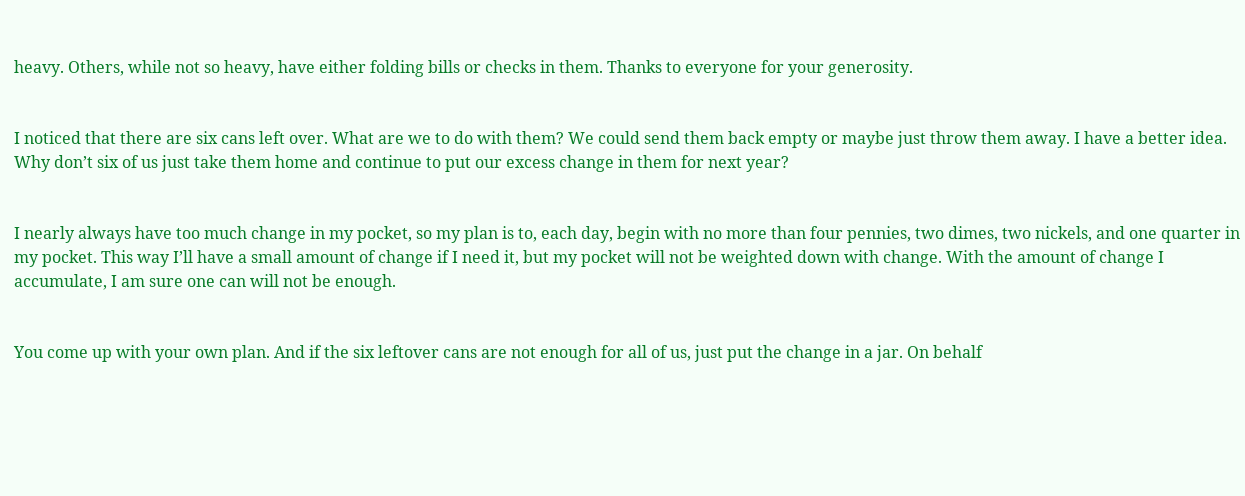heavy. Others, while not so heavy, have either folding bills or checks in them. Thanks to everyone for your generosity.


I noticed that there are six cans left over. What are we to do with them? We could send them back empty or maybe just throw them away. I have a better idea. Why don’t six of us just take them home and continue to put our excess change in them for next year?


I nearly always have too much change in my pocket, so my plan is to, each day, begin with no more than four pennies, two dimes, two nickels, and one quarter in my pocket. This way I’ll have a small amount of change if I need it, but my pocket will not be weighted down with change. With the amount of change I accumulate, I am sure one can will not be enough.


You come up with your own plan. And if the six leftover cans are not enough for all of us, just put the change in a jar. On behalf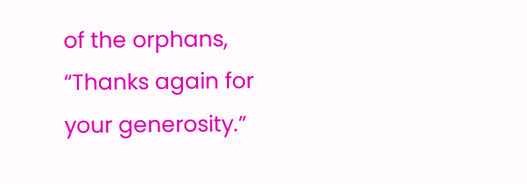of the orphans, “Thanks again for your generosity.”